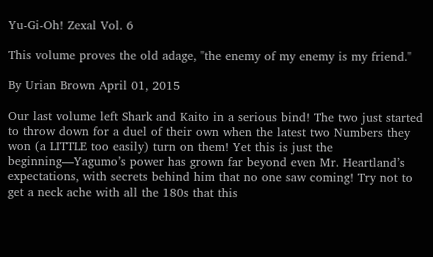Yu-Gi-Oh! Zexal Vol. 6

This volume proves the old adage, "the enemy of my enemy is my friend."

By Urian Brown April 01, 2015

Our last volume left Shark and Kaito in a serious bind! The two just started to throw down for a duel of their own when the latest two Numbers they won (a LITTLE too easily) turn on them! Yet this is just the beginning—Yagumo’s power has grown far beyond even Mr. Heartland’s expectations, with secrets behind him that no one saw coming! Try not to get a neck ache with all the 180s that this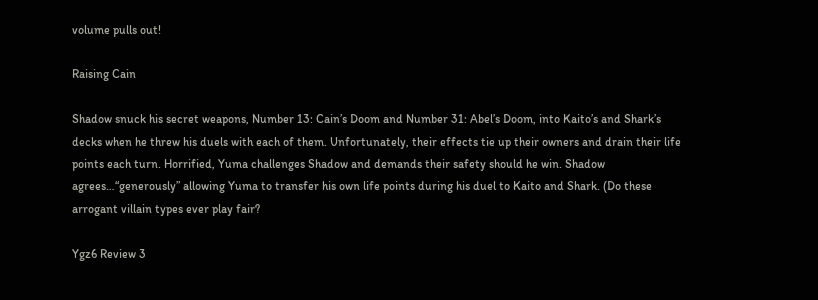volume pulls out!

Raising Cain

Shadow snuck his secret weapons, Number 13: Cain’s Doom and Number 31: Abel’s Doom, into Kaito’s and Shark’s decks when he threw his duels with each of them. Unfortunately, their effects tie up their owners and drain their life points each turn. Horrified, Yuma challenges Shadow and demands their safety should he win. Shadow agrees…“generously” allowing Yuma to transfer his own life points during his duel to Kaito and Shark. (Do these arrogant villain types ever play fair?

Ygz6 Review 3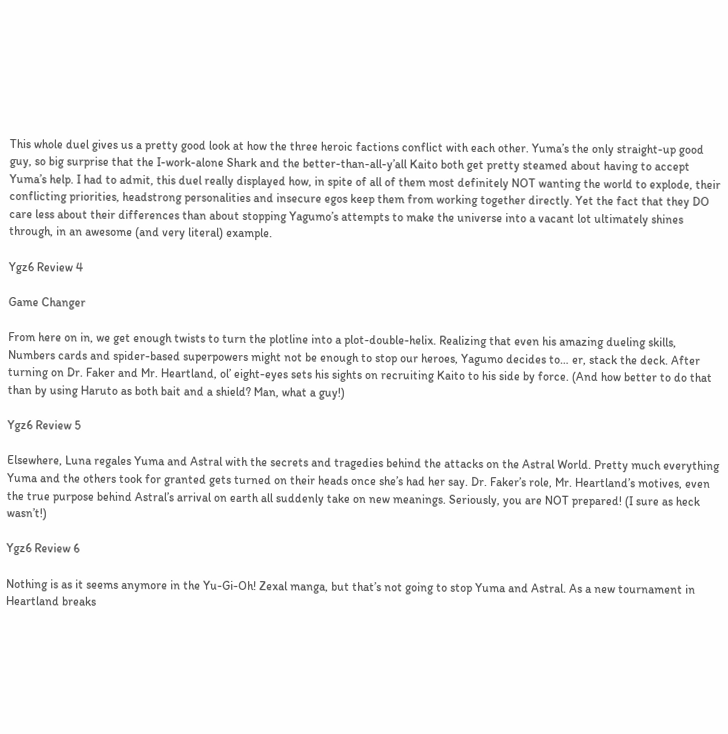This whole duel gives us a pretty good look at how the three heroic factions conflict with each other. Yuma’s the only straight-up good guy, so big surprise that the I-work-alone Shark and the better-than-all-y’all Kaito both get pretty steamed about having to accept Yuma’s help. I had to admit, this duel really displayed how, in spite of all of them most definitely NOT wanting the world to explode, their conflicting priorities, headstrong personalities and insecure egos keep them from working together directly. Yet the fact that they DO care less about their differences than about stopping Yagumo’s attempts to make the universe into a vacant lot ultimately shines through, in an awesome (and very literal) example.

Ygz6 Review 4

Game Changer

From here on in, we get enough twists to turn the plotline into a plot-double-helix. Realizing that even his amazing dueling skills, Numbers cards and spider-based superpowers might not be enough to stop our heroes, Yagumo decides to… er, stack the deck. After turning on Dr. Faker and Mr. Heartland, ol’ eight-eyes sets his sights on recruiting Kaito to his side by force. (And how better to do that than by using Haruto as both bait and a shield? Man, what a guy!)

Ygz6 Review 5

Elsewhere, Luna regales Yuma and Astral with the secrets and tragedies behind the attacks on the Astral World. Pretty much everything Yuma and the others took for granted gets turned on their heads once she’s had her say. Dr. Faker’s role, Mr. Heartland’s motives, even the true purpose behind Astral’s arrival on earth all suddenly take on new meanings. Seriously, you are NOT prepared! (I sure as heck wasn’t!)

Ygz6 Review 6

Nothing is as it seems anymore in the Yu-Gi-Oh! Zexal manga, but that’s not going to stop Yuma and Astral. As a new tournament in Heartland breaks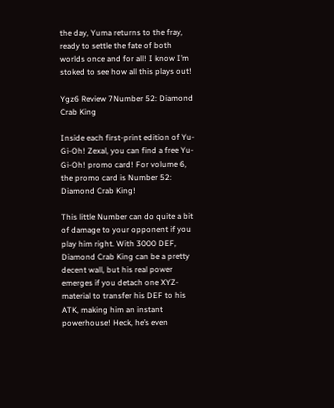the day, Yuma returns to the fray, ready to settle the fate of both worlds once and for all! I know I’m stoked to see how all this plays out!

Ygz6 Review 7Number 52: Diamond Crab King

Inside each first-print edition of Yu-Gi-Oh! Zexal, you can find a free Yu-Gi-Oh! promo card! For volume 6, the promo card is Number 52: Diamond Crab King!

This little Number can do quite a bit of damage to your opponent if you play him right. With 3000 DEF, Diamond Crab King can be a pretty decent wall, but his real power emerges if you detach one XYZ-material to transfer his DEF to his ATK, making him an instant powerhouse! Heck, he’s even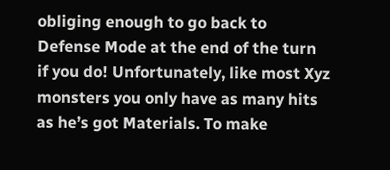obliging enough to go back to Defense Mode at the end of the turn if you do! Unfortunately, like most Xyz monsters you only have as many hits as he’s got Materials. To make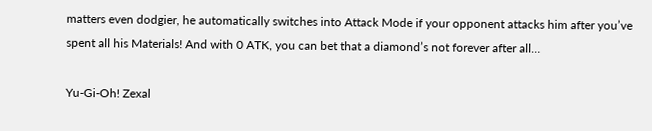matters even dodgier, he automatically switches into Attack Mode if your opponent attacks him after you’ve spent all his Materials! And with 0 ATK, you can bet that a diamond’s not forever after all…

Yu-Gi-Oh! Zexal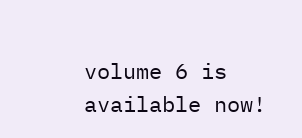volume 6 is available now!